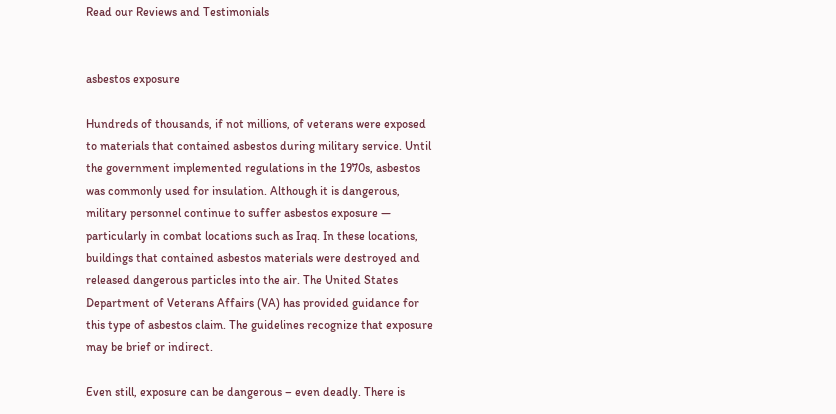Read our Reviews and Testimonials


asbestos exposure

Hundreds of thousands, if not millions, of veterans were exposed to materials that contained asbestos during military service. Until the government implemented regulations in the 1970s, asbestos was commonly used for insulation. Although it is dangerous, military personnel continue to suffer asbestos exposure — particularly in combat locations such as Iraq. In these locations, buildings that contained asbestos materials were destroyed and released dangerous particles into the air. The United States Department of Veterans Affairs (VA) has provided guidance for this type of asbestos claim. The guidelines recognize that exposure may be brief or indirect.

Even still, exposure can be dangerous – even deadly. There is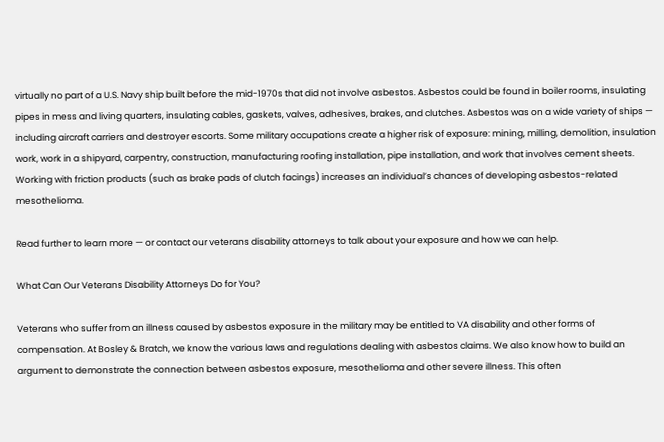virtually no part of a U.S. Navy ship built before the mid-1970s that did not involve asbestos. Asbestos could be found in boiler rooms, insulating pipes in mess and living quarters, insulating cables, gaskets, valves, adhesives, brakes, and clutches. Asbestos was on a wide variety of ships — including aircraft carriers and destroyer escorts. Some military occupations create a higher risk of exposure: mining, milling, demolition, insulation work, work in a shipyard, carpentry, construction, manufacturing roofing installation, pipe installation, and work that involves cement sheets. Working with friction products (such as brake pads of clutch facings) increases an individual’s chances of developing asbestos-related mesothelioma.

Read further to learn more — or contact our veterans disability attorneys to talk about your exposure and how we can help.

What Can Our Veterans Disability Attorneys Do for You?

Veterans who suffer from an illness caused by asbestos exposure in the military may be entitled to VA disability and other forms of compensation. At Bosley & Bratch, we know the various laws and regulations dealing with asbestos claims. We also know how to build an argument to demonstrate the connection between asbestos exposure, mesothelioma and other severe illness. This often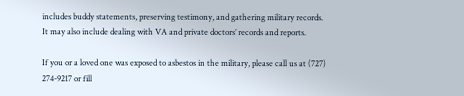includes buddy statements, preserving testimony, and gathering military records. It may also include dealing with VA and private doctors’ records and reports.

If you or a loved one was exposed to asbestos in the military, please call us at (727) 274-9217 or fill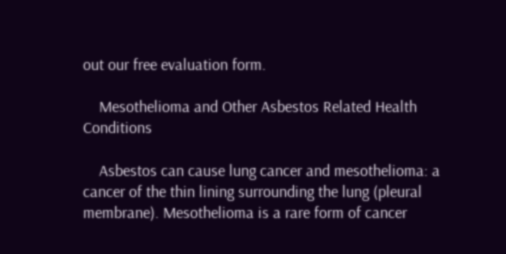out our free evaluation form.

    Mesothelioma and Other Asbestos Related Health Conditions

    Asbestos can cause lung cancer and mesothelioma: a cancer of the thin lining surrounding the lung (pleural membrane). Mesothelioma is a rare form of cancer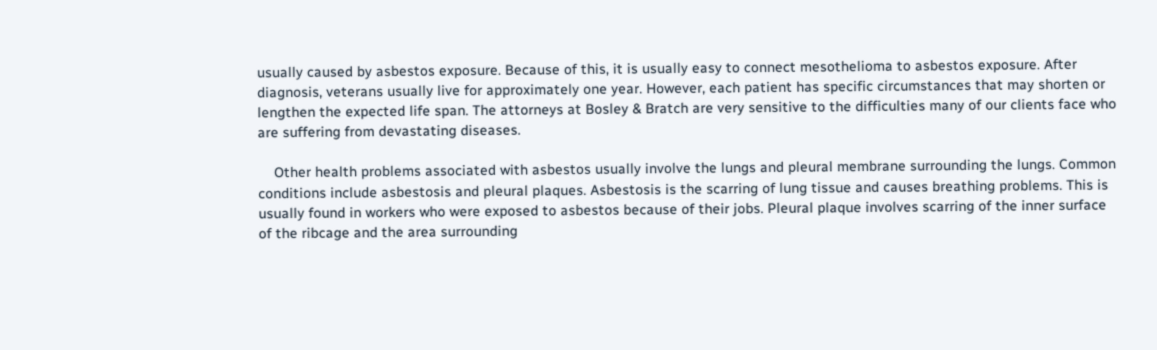usually caused by asbestos exposure. Because of this, it is usually easy to connect mesothelioma to asbestos exposure. After diagnosis, veterans usually live for approximately one year. However, each patient has specific circumstances that may shorten or lengthen the expected life span. The attorneys at Bosley & Bratch are very sensitive to the difficulties many of our clients face who are suffering from devastating diseases.

    Other health problems associated with asbestos usually involve the lungs and pleural membrane surrounding the lungs. Common conditions include asbestosis and pleural plaques. Asbestosis is the scarring of lung tissue and causes breathing problems. This is usually found in workers who were exposed to asbestos because of their jobs. Pleural plaque involves scarring of the inner surface of the ribcage and the area surrounding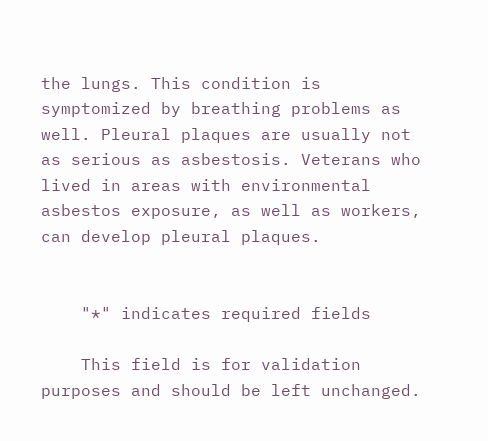the lungs. This condition is symptomized by breathing problems as well. Pleural plaques are usually not as serious as asbestosis. Veterans who lived in areas with environmental asbestos exposure, as well as workers, can develop pleural plaques.


    "*" indicates required fields

    This field is for validation purposes and should be left unchanged.